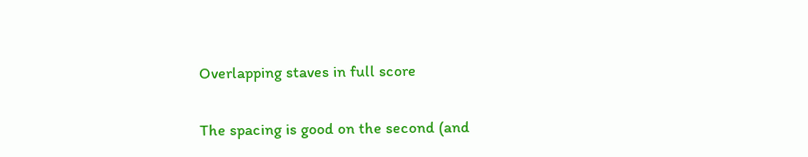Overlapping staves in full score

The spacing is good on the second (and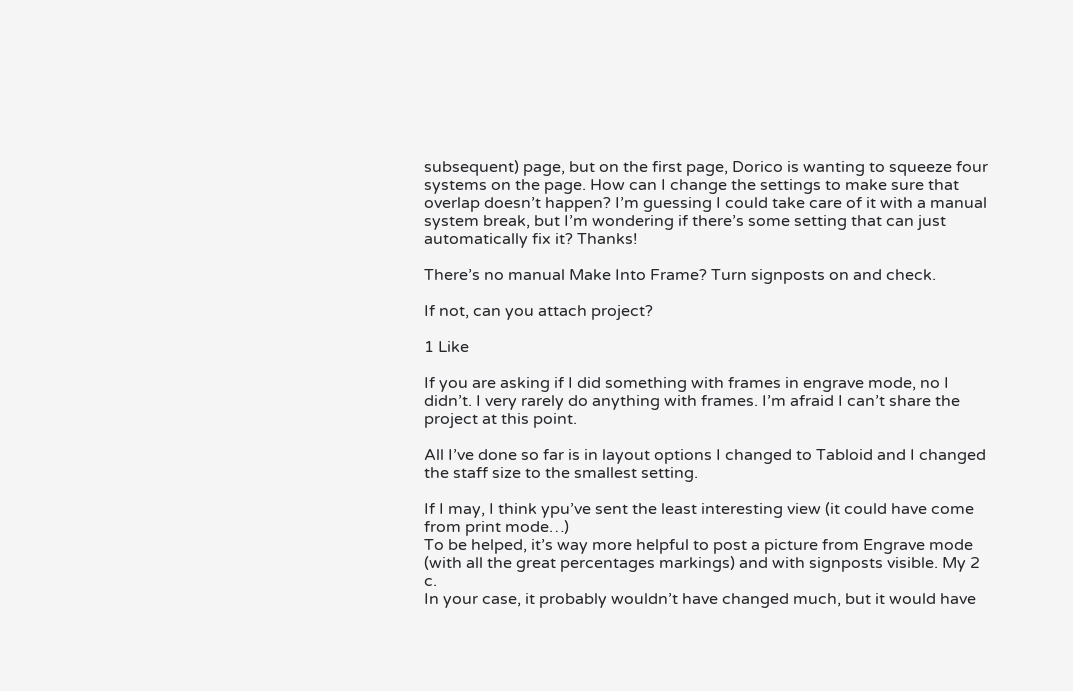subsequent) page, but on the first page, Dorico is wanting to squeeze four systems on the page. How can I change the settings to make sure that overlap doesn’t happen? I’m guessing I could take care of it with a manual system break, but I’m wondering if there’s some setting that can just automatically fix it? Thanks!

There’s no manual Make Into Frame? Turn signposts on and check.

If not, can you attach project?

1 Like

If you are asking if I did something with frames in engrave mode, no I didn’t. I very rarely do anything with frames. I’m afraid I can’t share the project at this point.

All I’ve done so far is in layout options I changed to Tabloid and I changed the staff size to the smallest setting.

If I may, I think ypu’ve sent the least interesting view (it could have come from print mode…)
To be helped, it’s way more helpful to post a picture from Engrave mode (with all the great percentages markings) and with signposts visible. My 2 c.
In your case, it probably wouldn’t have changed much, but it would have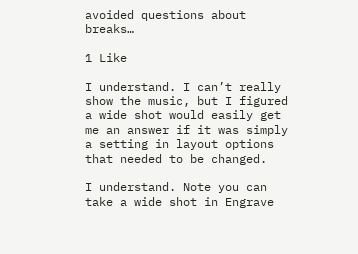avoided questions about breaks…

1 Like

I understand. I can’t really show the music, but I figured a wide shot would easily get me an answer if it was simply a setting in layout options that needed to be changed.

I understand. Note you can take a wide shot in Engrave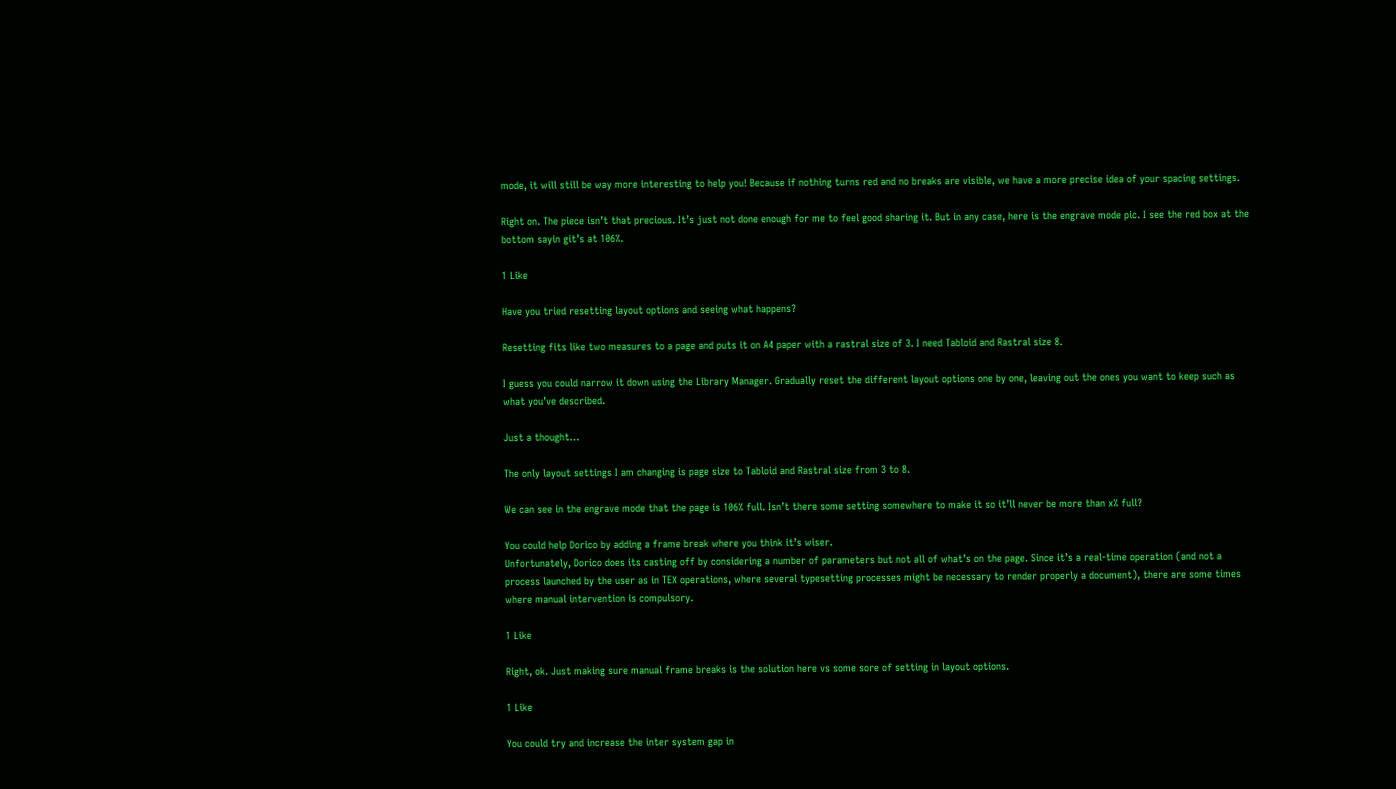mode, it will still be way more interesting to help you! Because if nothing turns red and no breaks are visible, we have a more precise idea of your spacing settings.

Right on. The piece isn’t that precious. It’s just not done enough for me to feel good sharing it. But in any case, here is the engrave mode pic. I see the red box at the bottom sayin git’s at 106%.

1 Like

Have you tried resetting layout options and seeing what happens?

Resetting fits like two measures to a page and puts it on A4 paper with a rastral size of 3. I need Tabloid and Rastral size 8.

I guess you could narrow it down using the Library Manager. Gradually reset the different layout options one by one, leaving out the ones you want to keep such as what you’ve described.

Just a thought…

The only layout settings I am changing is page size to Tabloid and Rastral size from 3 to 8.

We can see in the engrave mode that the page is 106% full. Isn’t there some setting somewhere to make it so it’ll never be more than x% full?

You could help Dorico by adding a frame break where you think it’s wiser.
Unfortunately, Dorico does its casting off by considering a number of parameters but not all of what’s on the page. Since it’s a real-time operation (and not a process launched by the user as in TEX operations, where several typesetting processes might be necessary to render properly a document), there are some times where manual intervention is compulsory.

1 Like

Right, ok. Just making sure manual frame breaks is the solution here vs some sore of setting in layout options.

1 Like

You could try and increase the inter system gap in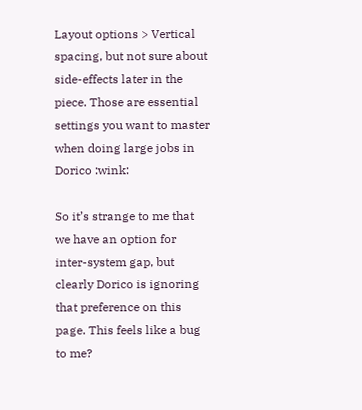Layout options > Vertical spacing, but not sure about side-effects later in the piece. Those are essential settings you want to master when doing large jobs in Dorico :wink:

So it’s strange to me that we have an option for inter-system gap, but clearly Dorico is ignoring that preference on this page. This feels like a bug to me?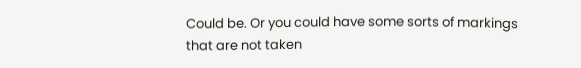Could be. Or you could have some sorts of markings that are not taken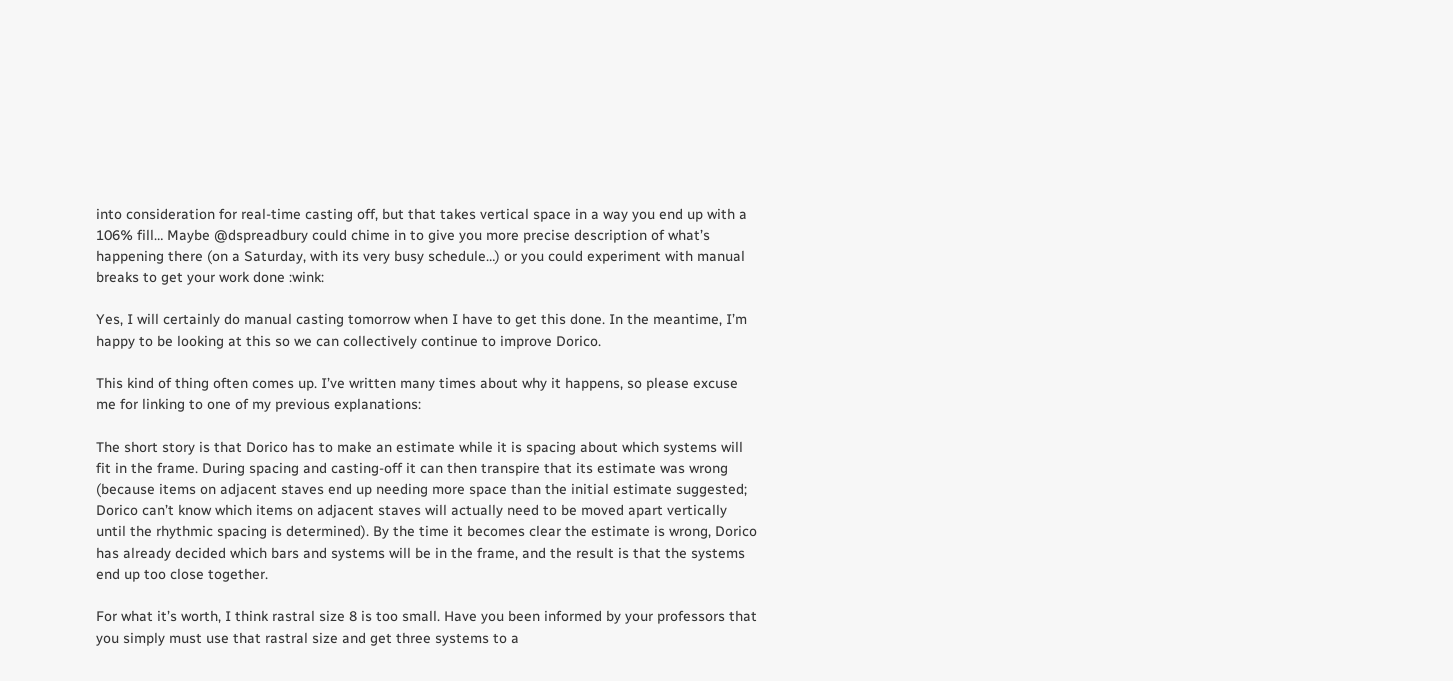into consideration for real-time casting off, but that takes vertical space in a way you end up with a 106% fill… Maybe @dspreadbury could chime in to give you more precise description of what’s happening there (on a Saturday, with its very busy schedule…) or you could experiment with manual breaks to get your work done :wink:

Yes, I will certainly do manual casting tomorrow when I have to get this done. In the meantime, I’m happy to be looking at this so we can collectively continue to improve Dorico.

This kind of thing often comes up. I’ve written many times about why it happens, so please excuse me for linking to one of my previous explanations:

The short story is that Dorico has to make an estimate while it is spacing about which systems will fit in the frame. During spacing and casting-off it can then transpire that its estimate was wrong (because items on adjacent staves end up needing more space than the initial estimate suggested; Dorico can’t know which items on adjacent staves will actually need to be moved apart vertically until the rhythmic spacing is determined). By the time it becomes clear the estimate is wrong, Dorico has already decided which bars and systems will be in the frame, and the result is that the systems end up too close together.

For what it’s worth, I think rastral size 8 is too small. Have you been informed by your professors that you simply must use that rastral size and get three systems to a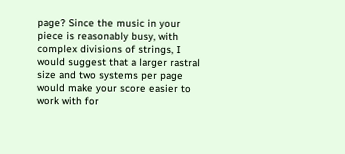page? Since the music in your piece is reasonably busy, with complex divisions of strings, I would suggest that a larger rastral size and two systems per page would make your score easier to work with for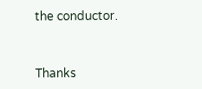the conductor.


Thanks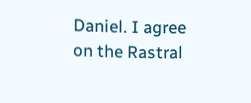Daniel. I agree on the Rastral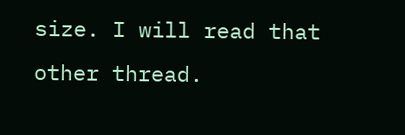size. I will read that other thread.